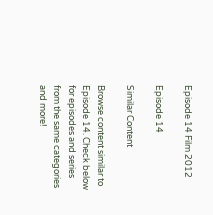Episode 14 Film 2012

Episode 14

Similar Content

Browse content similar to Episode 14. Check below for episodes and series from the same categories and more!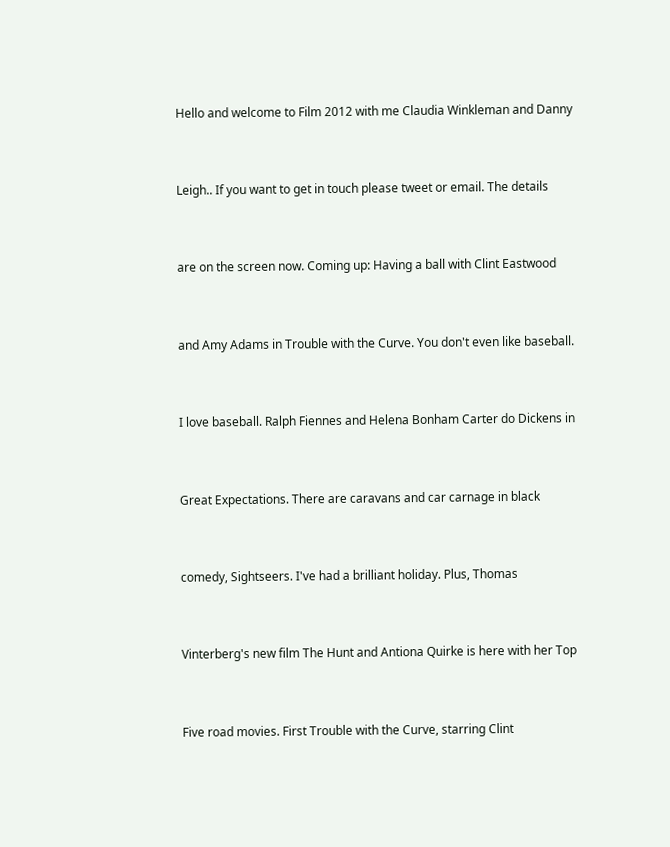Hello and welcome to Film 2012 with me Claudia Winkleman and Danny


Leigh.. If you want to get in touch please tweet or email. The details


are on the screen now. Coming up: Having a ball with Clint Eastwood


and Amy Adams in Trouble with the Curve. You don't even like baseball.


I love baseball. Ralph Fiennes and Helena Bonham Carter do Dickens in


Great Expectations. There are caravans and car carnage in black


comedy, Sightseers. I've had a brilliant holiday. Plus, Thomas


Vinterberg's new film The Hunt and Antiona Quirke is here with her Top


Five road movies. First Trouble with the Curve, starring Clint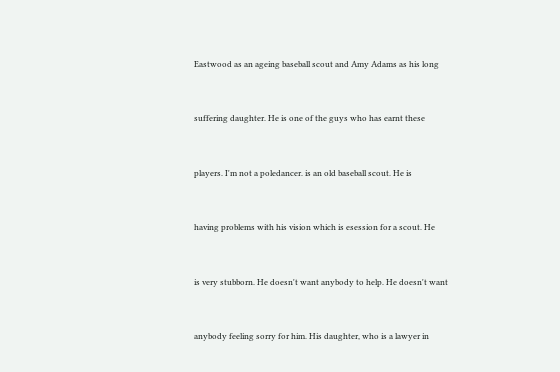Eastwood as an ageing baseball scout and Amy Adams as his long


suffering daughter. He is one of the guys who has earnt these


players. I'm not a poledancer. is an old baseball scout. He is


having problems with his vision which is esession for a scout. He


is very stubborn. He doesn't want anybody to help. He doesn't want


anybody feeling sorry for him. His daughter, who is a lawyer in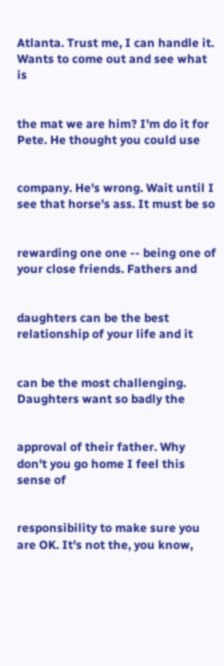Atlanta. Trust me, I can handle it. Wants to come out and see what is


the mat we are him? I'm do it for Pete. He thought you could use


company. He's wrong. Wait until I see that horse's ass. It must be so


rewarding one one -- being one of your close friends. Fathers and


daughters can be the best relationship of your life and it


can be the most challenging. Daughters want so badly the


approval of their father. Why don't you go home I feel this sense of


responsibility to make sure you are OK. It's not the, you know,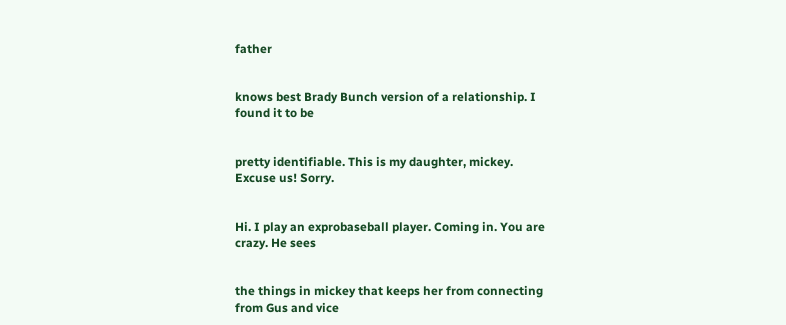father


knows best Brady Bunch version of a relationship. I found it to be


pretty identifiable. This is my daughter, mickey. Excuse us! Sorry.


Hi. I play an exprobaseball player. Coming in. You are crazy. He sees


the things in mickey that keeps her from connecting from Gus and vice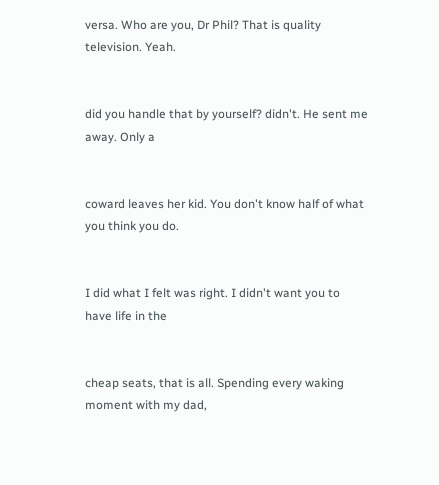versa. Who are you, Dr Phil? That is quality television. Yeah.


did you handle that by yourself? didn't. He sent me away. Only a


coward leaves her kid. You don't know half of what you think you do.


I did what I felt was right. I didn't want you to have life in the


cheap seats, that is all. Spending every waking moment with my dad,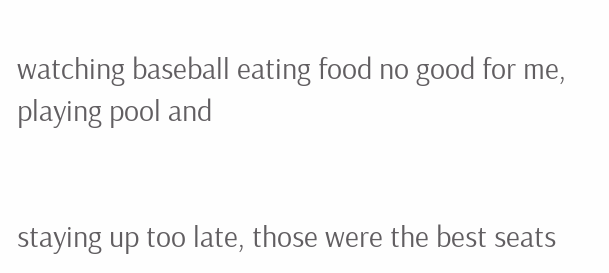watching baseball eating food no good for me, playing pool and


staying up too late, those were the best seats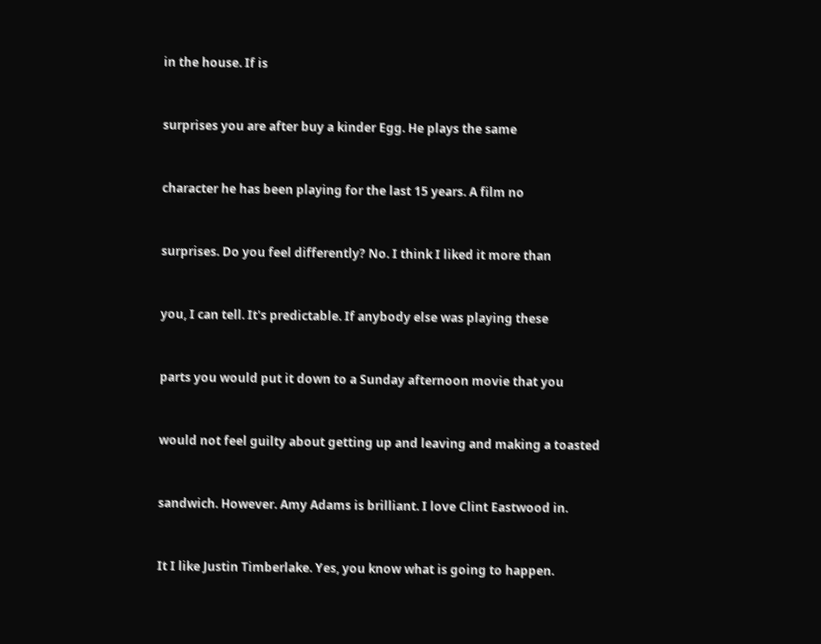in the house. If is


surprises you are after buy a kinder Egg. He plays the same


character he has been playing for the last 15 years. A film no


surprises. Do you feel differently? No. I think I liked it more than


you, I can tell. It's predictable. If anybody else was playing these


parts you would put it down to a Sunday afternoon movie that you


would not feel guilty about getting up and leaving and making a toasted


sandwich. However. Amy Adams is brilliant. I love Clint Eastwood in.


It I like Justin Timberlake. Yes, you know what is going to happen.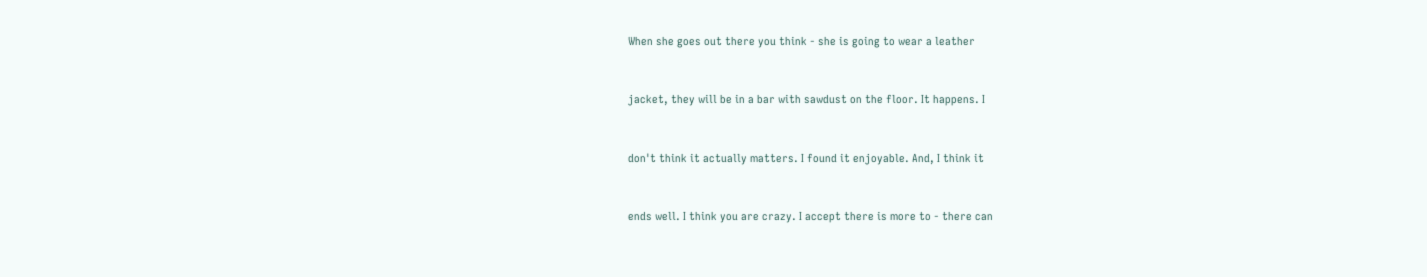When she goes out there you think - she is going to wear a leather


jacket, they will be in a bar with sawdust on the floor. It happens. I


don't think it actually matters. I found it enjoyable. And, I think it


ends well. I think you are crazy. I accept there is more to - there can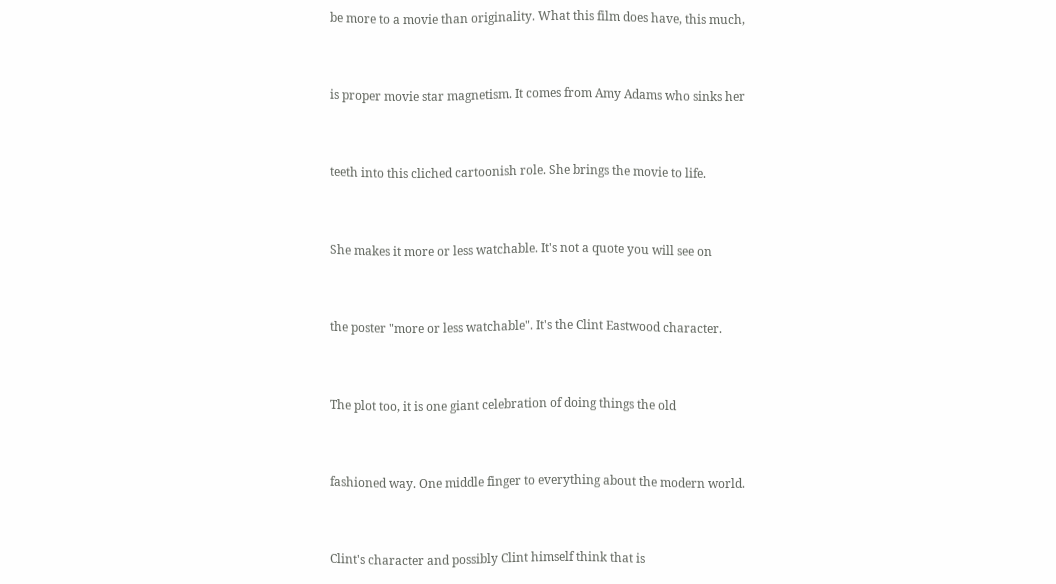be more to a movie than originality. What this film does have, this much,


is proper movie star magnetism. It comes from Amy Adams who sinks her


teeth into this cliched cartoonish role. She brings the movie to life.


She makes it more or less watchable. It's not a quote you will see on


the poster "more or less watchable". It's the Clint Eastwood character.


The plot too, it is one giant celebration of doing things the old


fashioned way. One middle finger to everything about the modern world.


Clint's character and possibly Clint himself think that is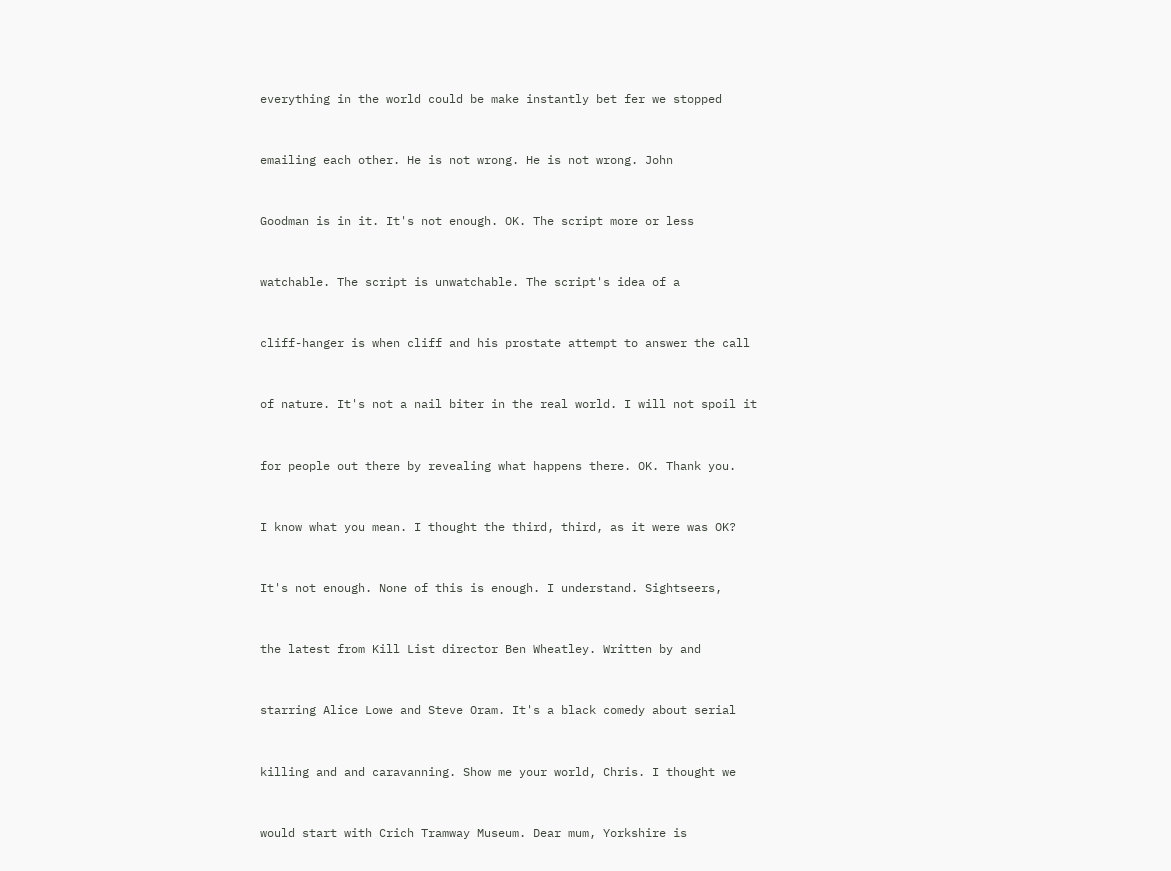everything in the world could be make instantly bet fer we stopped


emailing each other. He is not wrong. He is not wrong. John


Goodman is in it. It's not enough. OK. The script more or less


watchable. The script is unwatchable. The script's idea of a


cliff-hanger is when cliff and his prostate attempt to answer the call


of nature. It's not a nail biter in the real world. I will not spoil it


for people out there by revealing what happens there. OK. Thank you.


I know what you mean. I thought the third, third, as it were was OK?


It's not enough. None of this is enough. I understand. Sightseers,


the latest from Kill List director Ben Wheatley. Written by and


starring Alice Lowe and Steve Oram. It's a black comedy about serial


killing and and caravanning. Show me your world, Chris. I thought we


would start with Crich Tramway Museum. Dear mum, Yorkshire is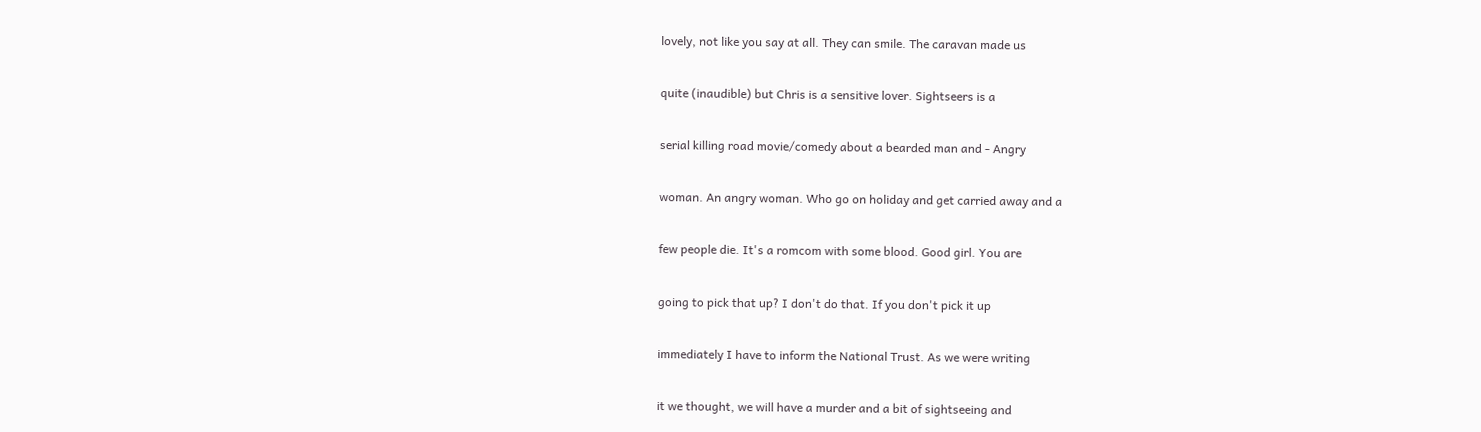lovely, not like you say at all. They can smile. The caravan made us


quite (inaudible) but Chris is a sensitive lover. Sightseers is a


serial killing road movie/comedy about a bearded man and - Angry


woman. An angry woman. Who go on holiday and get carried away and a


few people die. It's a romcom with some blood. Good girl. You are


going to pick that up? I don't do that. If you don't pick it up


immediately I have to inform the National Trust. As we were writing


it we thought, we will have a murder and a bit of sightseeing and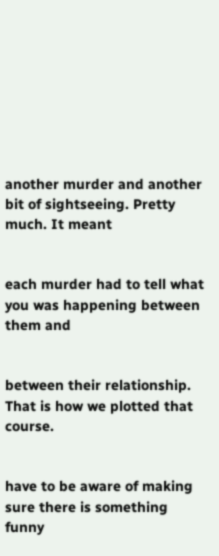another murder and another bit of sightseeing. Pretty much. It meant


each murder had to tell what you was happening between them and


between their relationship. That is how we plotted that course.


have to be aware of making sure there is something funny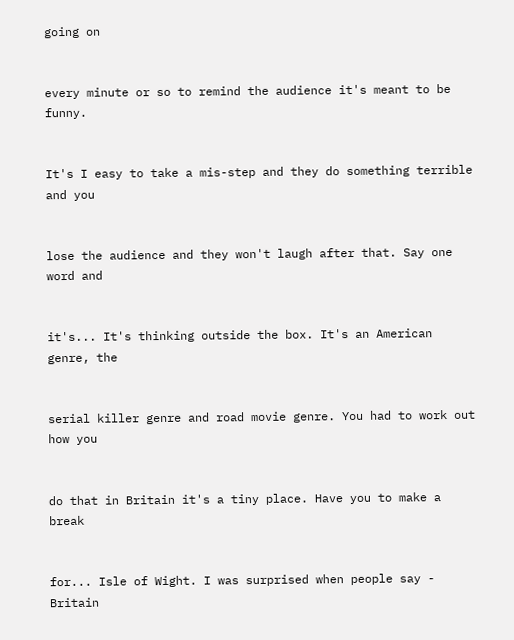going on


every minute or so to remind the audience it's meant to be funny.


It's I easy to take a mis-step and they do something terrible and you


lose the audience and they won't laugh after that. Say one word and


it's... It's thinking outside the box. It's an American genre, the


serial killer genre and road movie genre. You had to work out how you


do that in Britain it's a tiny place. Have you to make a break


for... Isle of Wight. I was surprised when people say - Britain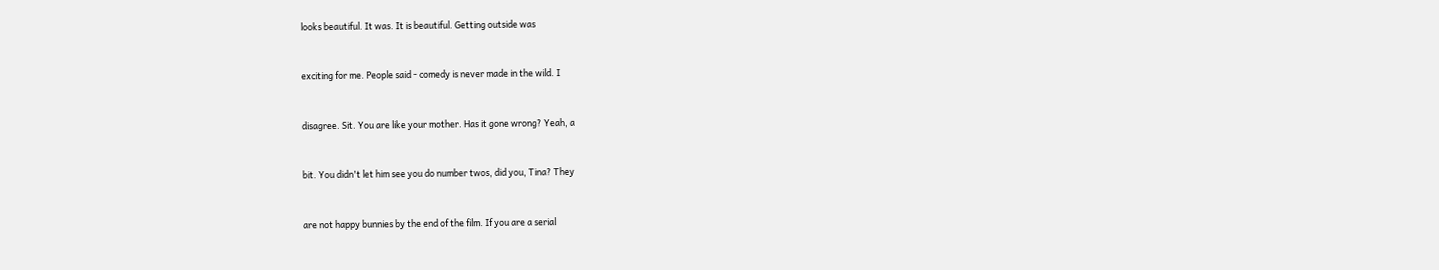looks beautiful. It was. It is beautiful. Getting outside was


exciting for me. People said - comedy is never made in the wild. I


disagree. Sit. You are like your mother. Has it gone wrong? Yeah, a


bit. You didn't let him see you do number twos, did you, Tina? They


are not happy bunnies by the end of the film. If you are a serial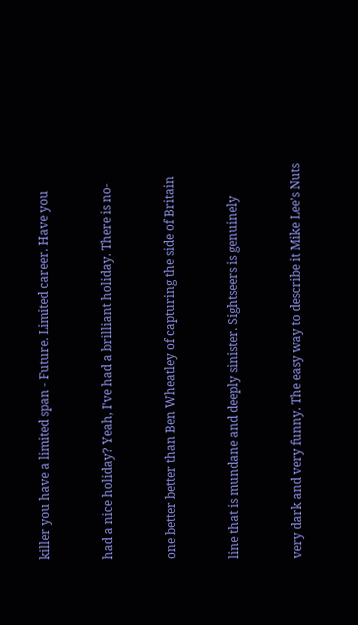killer you have a limited span - Future. Limited career. Have you


had a nice holiday? Yeah, I've had a brilliant holiday. There is no-


one better better than Ben Wheatley of capturing the side of Britain


line that is mundane and deeply sinister. Sightseers is genuinely


very dark and very funny. The easy way to describe it Mike Lee's Nuts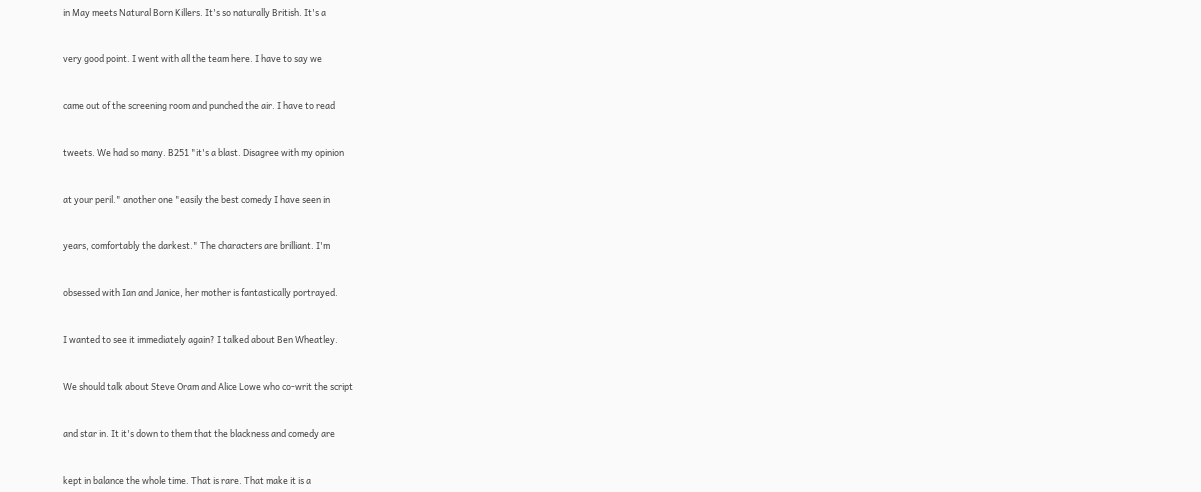in May meets Natural Born Killers. It's so naturally British. It's a


very good point. I went with all the team here. I have to say we


came out of the screening room and punched the air. I have to read


tweets. We had so many. B251 "it's a blast. Disagree with my opinion


at your peril." another one "easily the best comedy I have seen in


years, comfortably the darkest." The characters are brilliant. I'm


obsessed with Ian and Janice, her mother is fantastically portrayed.


I wanted to see it immediately again? I talked about Ben Wheatley.


We should talk about Steve Oram and Alice Lowe who co-writ the script


and star in. It it's down to them that the blackness and comedy are


kept in balance the whole time. That is rare. That make it is a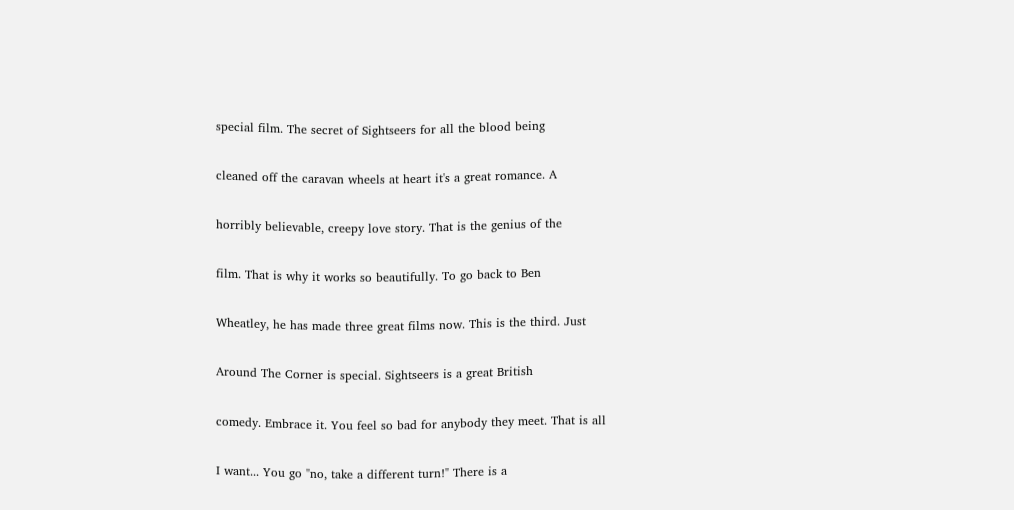special film. The secret of Sightseers for all the blood being


cleaned off the caravan wheels at heart it's a great romance. A


horribly believable, creepy love story. That is the genius of the


film. That is why it works so beautifully. To go back to Ben


Wheatley, he has made three great films now. This is the third. Just


Around The Corner is special. Sightseers is a great British


comedy. Embrace it. You feel so bad for anybody they meet. That is all


I want... You go "no, take a different turn!" There is a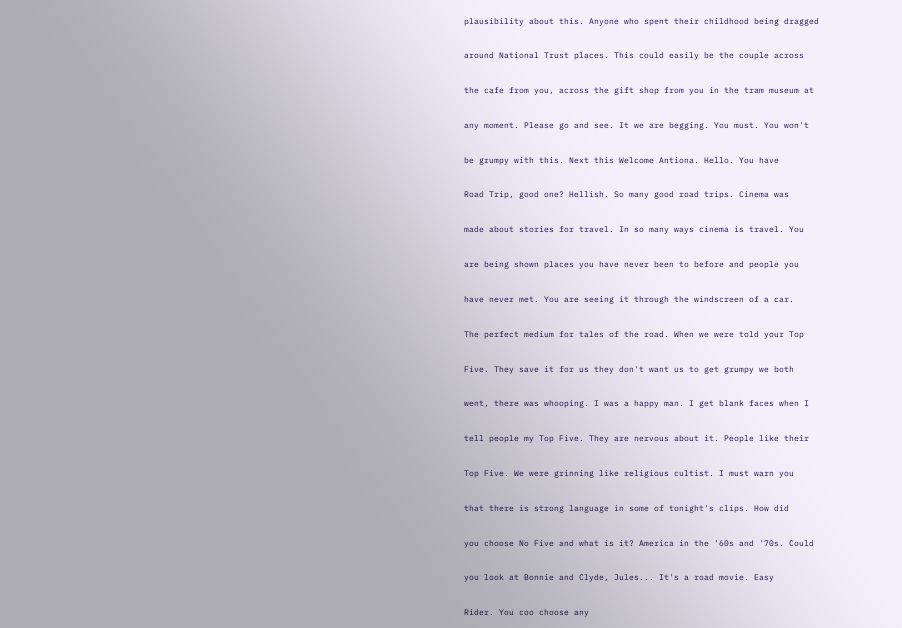plausibility about this. Anyone who spent their childhood being dragged


around National Trust places. This could easily be the couple across


the cafe from you, across the gift shop from you in the tram museum at


any moment. Please go and see. It we are begging. You must. You won't


be grumpy with this. Next this Welcome Antiona. Hello. You have


Road Trip, good one? Hellish. So many good road trips. Cinema was


made about stories for travel. In so many ways cinema is travel. You


are being shown places you have never been to before and people you


have never met. You are seeing it through the windscreen of a car.


The perfect medium for tales of the road. When we were told your Top


Five. They save it for us they don't want us to get grumpy we both


went, there was whooping. I was a happy man. I get blank faces when I


tell people my Top Five. They are nervous about it. People like their


Top Five. We were grinning like religious cultist. I must warn you


that there is strong language in some of tonight's clips. How did


you choose No Five and what is it? America in the '60s and '70s. Could


you look at Bonnie and Clyde, Jules... It's a road movie. Easy


Rider. You coo choose any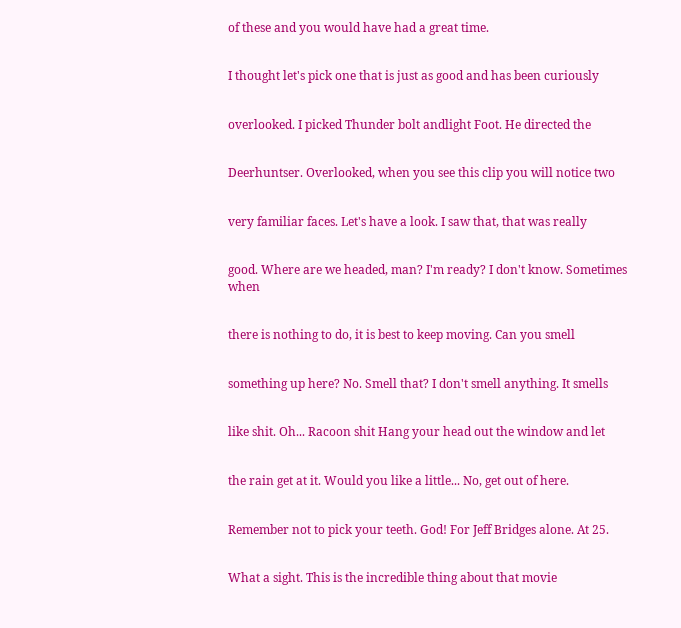of these and you would have had a great time.


I thought let's pick one that is just as good and has been curiously


overlooked. I picked Thunder bolt andlight Foot. He directed the


Deerhuntser. Overlooked, when you see this clip you will notice two


very familiar faces. Let's have a look. I saw that, that was really


good. Where are we headed, man? I'm ready? I don't know. Sometimes when


there is nothing to do, it is best to keep moving. Can you smell


something up here? No. Smell that? I don't smell anything. It smells


like shit. Oh... Racoon shit Hang your head out the window and let


the rain get at it. Would you like a little... No, get out of here.


Remember not to pick your teeth. God! For Jeff Bridges alone. At 25.


What a sight. This is the incredible thing about that movie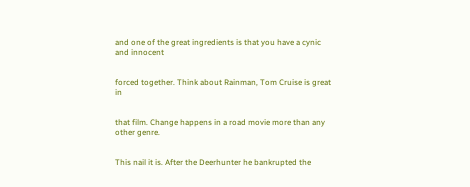and one of the great ingredients is that you have a cynic and innocent


forced together. Think about Rainman, Tom Cruise is great in


that film. Change happens in a road movie more than any other genre.


This nail it is. After the Deerhunter he bankrupted the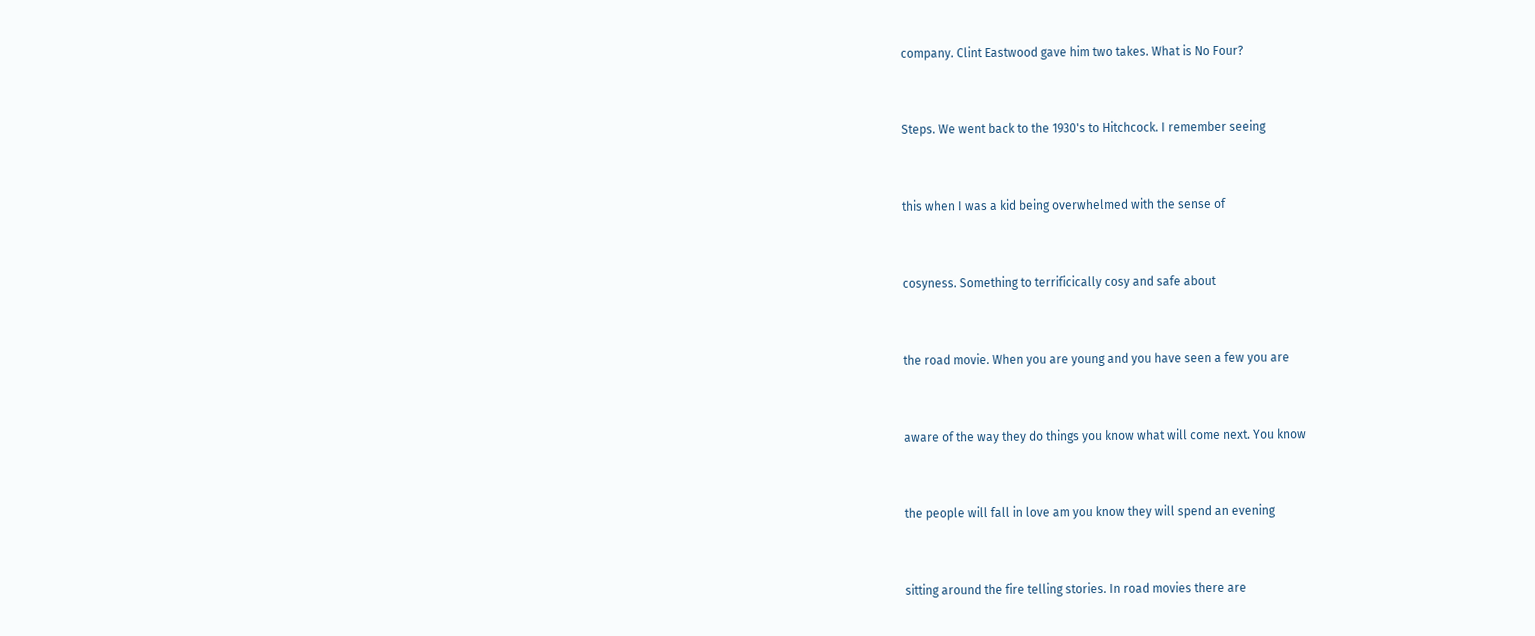company. Clint Eastwood gave him two takes. What is No Four?


Steps. We went back to the 1930's to Hitchcock. I remember seeing


this when I was a kid being overwhelmed with the sense of


cosyness. Something to terrificically cosy and safe about


the road movie. When you are young and you have seen a few you are


aware of the way they do things you know what will come next. You know


the people will fall in love am you know they will spend an evening


sitting around the fire telling stories. In road movies there are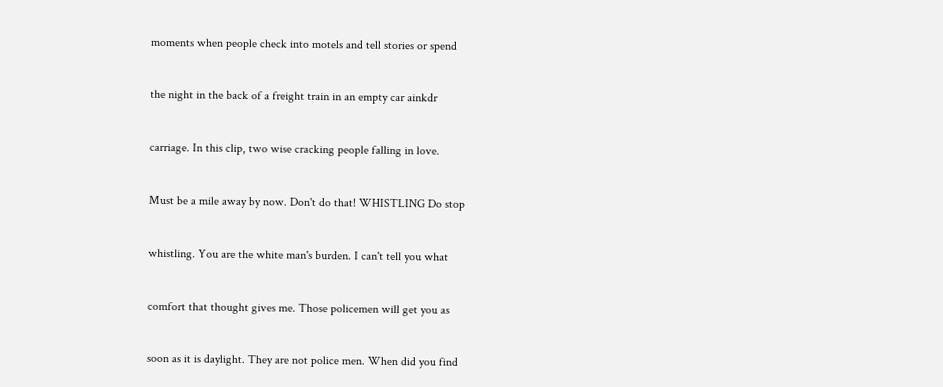moments when people check into motels and tell stories or spend


the night in the back of a freight train in an empty car ainkdr


carriage. In this clip, two wise cracking people falling in love.


Must be a mile away by now. Don't do that! WHISTLING Do stop


whistling. You are the white man's burden. I can't tell you what


comfort that thought gives me. Those policemen will get you as


soon as it is daylight. They are not police men. When did you find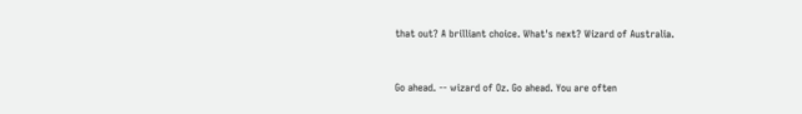that out? A brilliant choice. What's next? Wizard of Australia.


Go ahead. -- wizard of Oz. Go ahead. You are often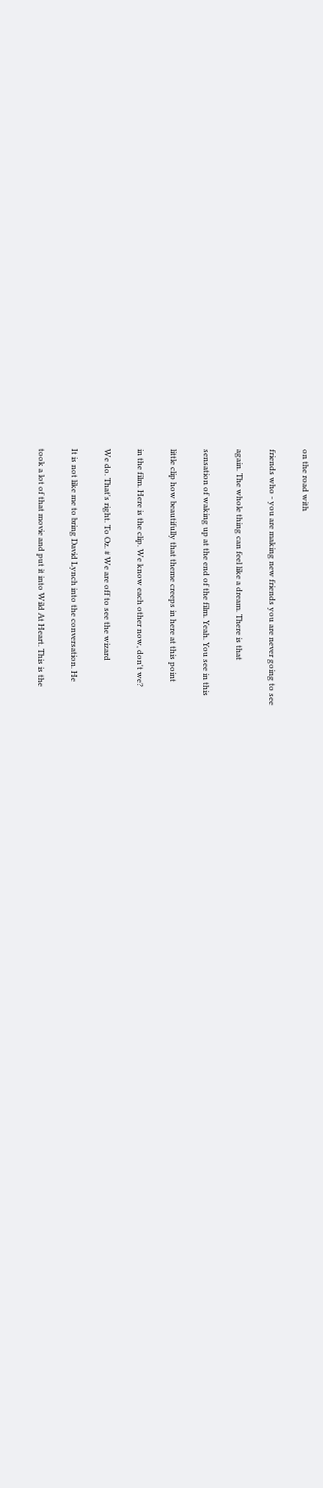on the road with


friends who - you are making new friends you are never going to see


again. The whole thing can feel like a dream. There is that


sensation of waking up at the end of the film. Yeah. You see in this


little clip how beautifully that theme creeps in here at this point


in the film. Here is the clip. We know each other now, don't we?


We do. That's right. To Oz. # We are off to see the wizard


It is not like me to bring David Lynch into the conversation. He


took a lot of that movie and put it into Wild At Heart. This is the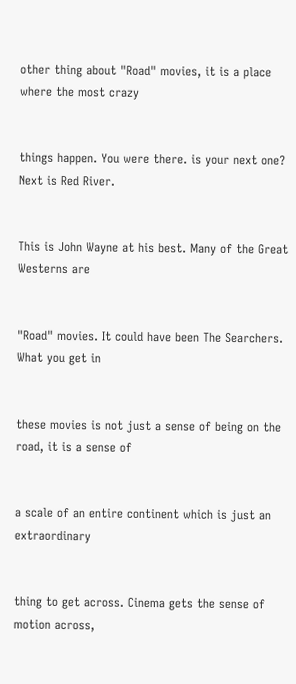other thing about "Road" movies, it is a place where the most crazy


things happen. You were there. is your next one? Next is Red River.


This is John Wayne at his best. Many of the Great Westerns are


"Road" movies. It could have been The Searchers. What you get in


these movies is not just a sense of being on the road, it is a sense of


a scale of an entire continent which is just an extraordinary


thing to get across. Cinema gets the sense of motion across,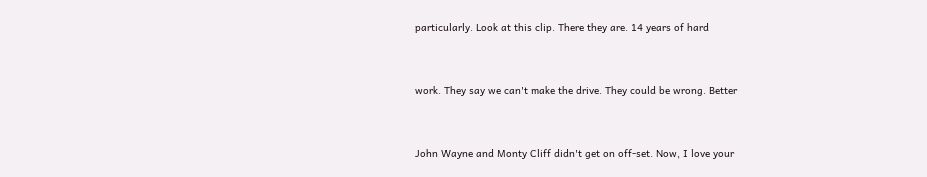particularly. Look at this clip. There they are. 14 years of hard


work. They say we can't make the drive. They could be wrong. Better


John Wayne and Monty Cliff didn't get on off-set. Now, I love your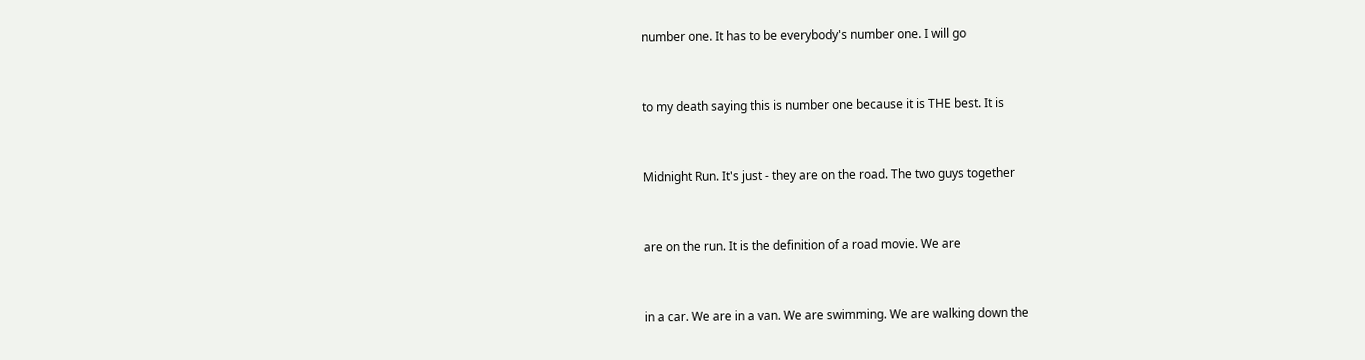number one. It has to be everybody's number one. I will go


to my death saying this is number one because it is THE best. It is


Midnight Run. It's just - they are on the road. The two guys together


are on the run. It is the definition of a road movie. We are


in a car. We are in a van. We are swimming. We are walking down the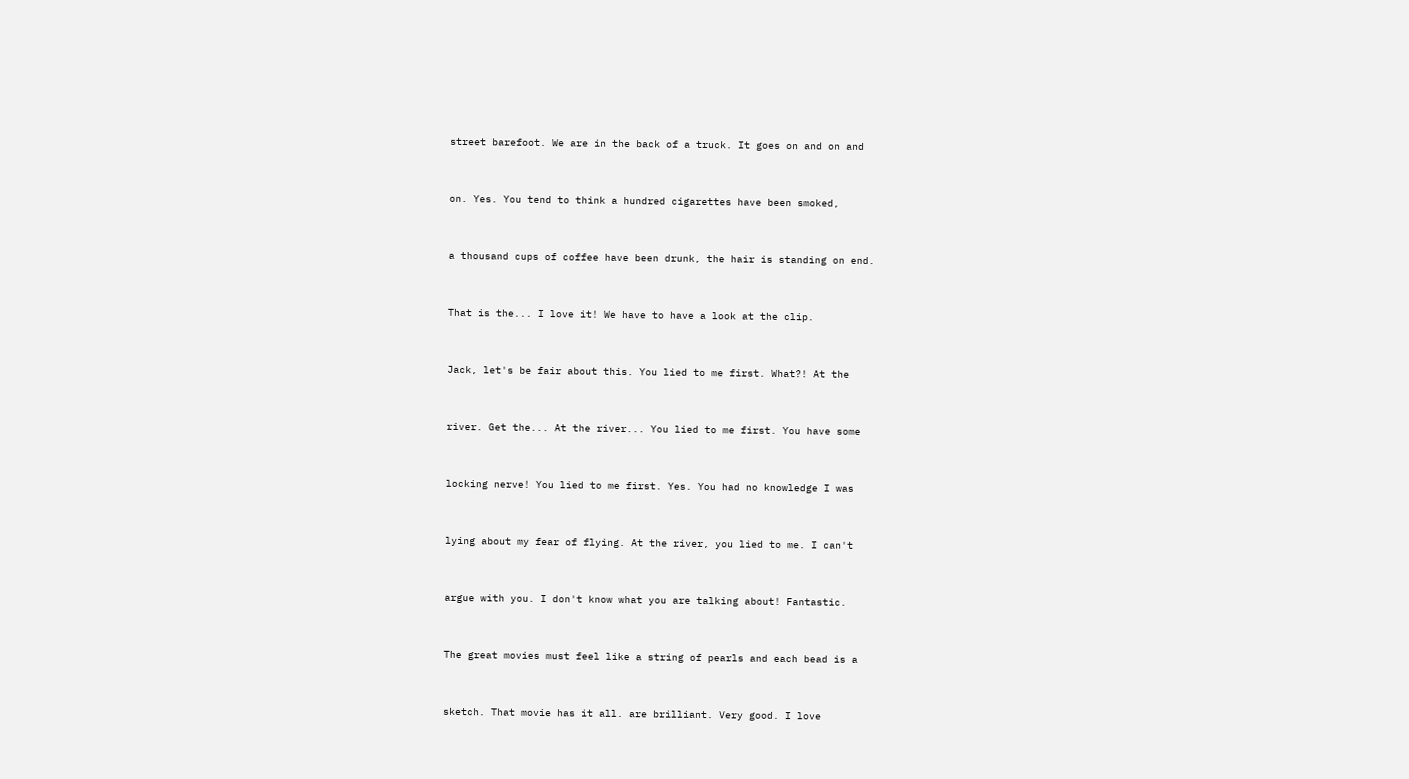street barefoot. We are in the back of a truck. It goes on and on and


on. Yes. You tend to think a hundred cigarettes have been smoked,


a thousand cups of coffee have been drunk, the hair is standing on end.


That is the... I love it! We have to have a look at the clip.


Jack, let's be fair about this. You lied to me first. What?! At the


river. Get the... At the river... You lied to me first. You have some


locking nerve! You lied to me first. Yes. You had no knowledge I was


lying about my fear of flying. At the river, you lied to me. I can't


argue with you. I don't know what you are talking about! Fantastic.


The great movies must feel like a string of pearls and each bead is a


sketch. That movie has it all. are brilliant. Very good. I love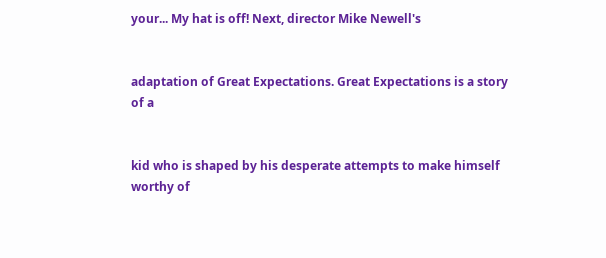your... My hat is off! Next, director Mike Newell's


adaptation of Great Expectations. Great Expectations is a story of a


kid who is shaped by his desperate attempts to make himself worthy of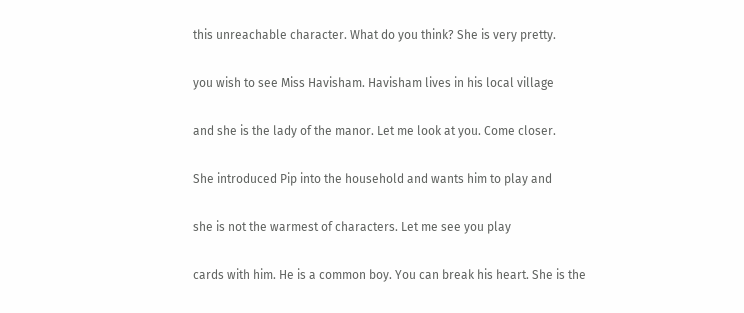this unreachable character. What do you think? She is very pretty.


you wish to see Miss Havisham. Havisham lives in his local village


and she is the lady of the manor. Let me look at you. Come closer.


She introduced Pip into the household and wants him to play and


she is not the warmest of characters. Let me see you play


cards with him. He is a common boy. You can break his heart. She is the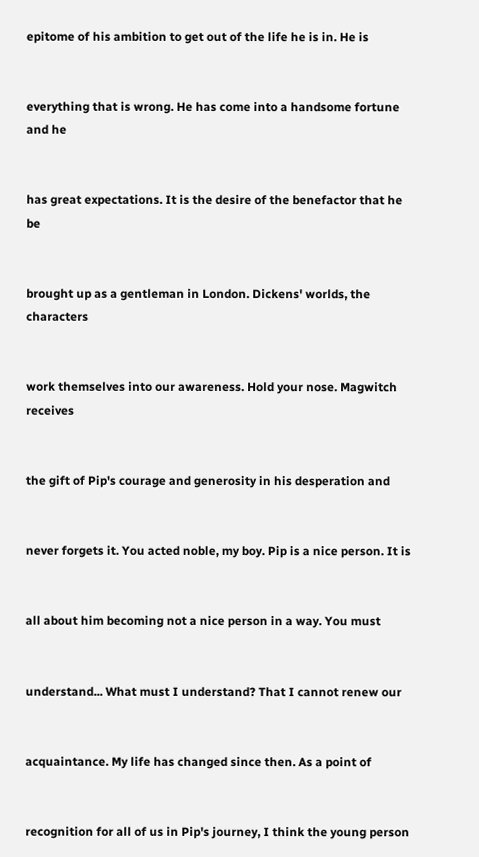epitome of his ambition to get out of the life he is in. He is


everything that is wrong. He has come into a handsome fortune and he


has great expectations. It is the desire of the benefactor that he be


brought up as a gentleman in London. Dickens' worlds, the characters


work themselves into our awareness. Hold your nose. Magwitch receives


the gift of Pip's courage and generosity in his desperation and


never forgets it. You acted noble, my boy. Pip is a nice person. It is


all about him becoming not a nice person in a way. You must


understand... What must I understand? That I cannot renew our


acquaintance. My life has changed since then. As a point of


recognition for all of us in Pip's journey, I think the young person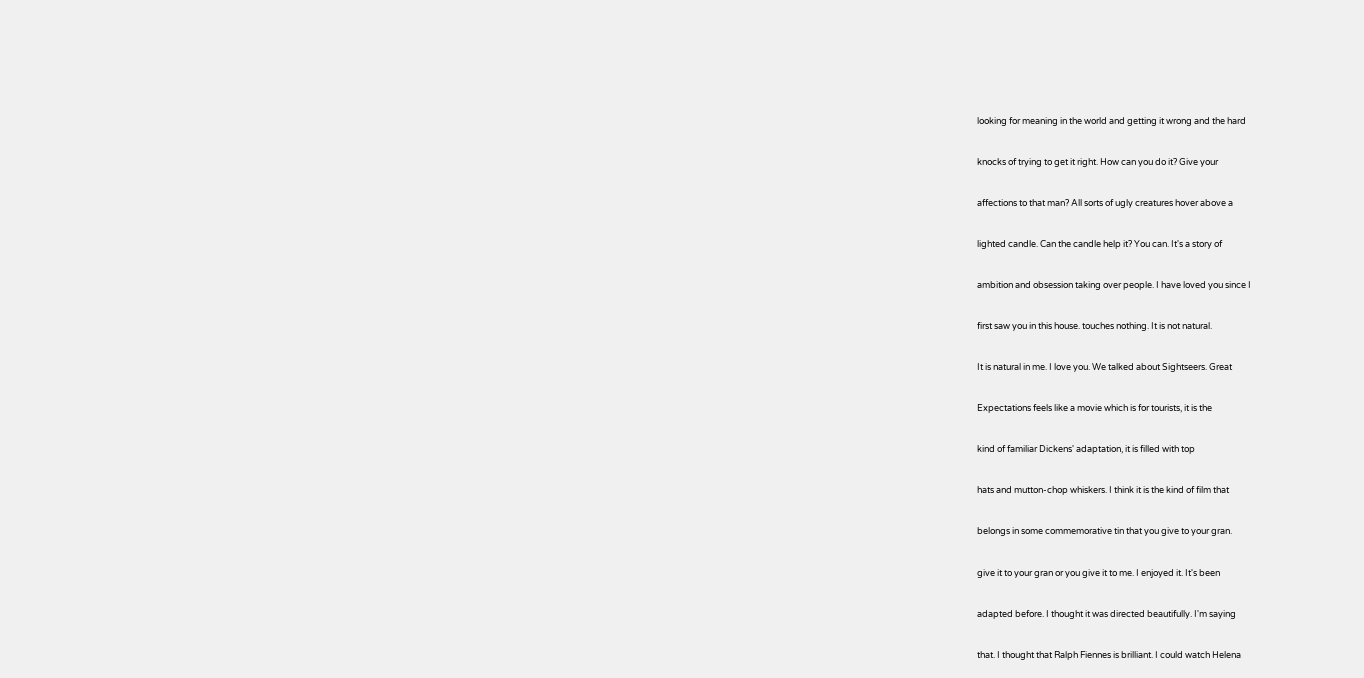looking for meaning in the world and getting it wrong and the hard


knocks of trying to get it right. How can you do it? Give your


affections to that man? All sorts of ugly creatures hover above a


lighted candle. Can the candle help it? You can. It's a story of


ambition and obsession taking over people. I have loved you since I


first saw you in this house. touches nothing. It is not natural.


It is natural in me. I love you. We talked about Sightseers. Great


Expectations feels like a movie which is for tourists, it is the


kind of familiar Dickens' adaptation, it is filled with top


hats and mutton-chop whiskers. I think it is the kind of film that


belongs in some commemorative tin that you give to your gran.


give it to your gran or you give it to me. I enjoyed it. It's been


adapted before. I thought it was directed beautifully. I'm saying


that. I thought that Ralph Fiennes is brilliant. I could watch Helena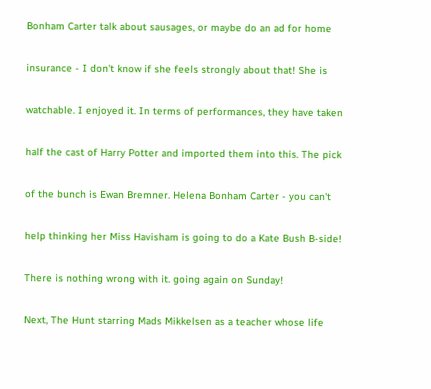Bonham Carter talk about sausages, or maybe do an ad for home


insurance - I don't know if she feels strongly about that! She is


watchable. I enjoyed it. In terms of performances, they have taken


half the cast of Harry Potter and imported them into this. The pick


of the bunch is Ewan Bremner. Helena Bonham Carter - you can't


help thinking her Miss Havisham is going to do a Kate Bush B-side!


There is nothing wrong with it. going again on Sunday!


Next, The Hunt starring Mads Mikkelsen as a teacher whose life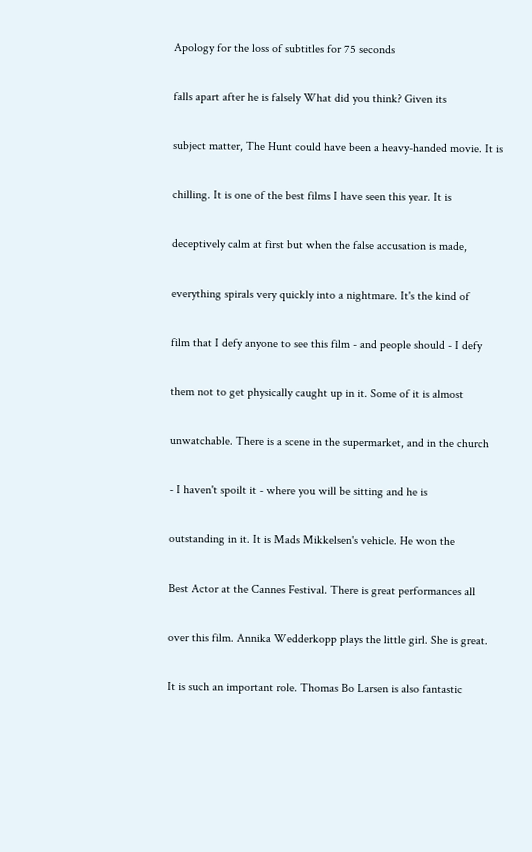Apology for the loss of subtitles for 75 seconds


falls apart after he is falsely What did you think? Given its


subject matter, The Hunt could have been a heavy-handed movie. It is


chilling. It is one of the best films I have seen this year. It is


deceptively calm at first but when the false accusation is made,


everything spirals very quickly into a nightmare. It's the kind of


film that I defy anyone to see this film - and people should - I defy


them not to get physically caught up in it. Some of it is almost


unwatchable. There is a scene in the supermarket, and in the church


- I haven't spoilt it - where you will be sitting and he is


outstanding in it. It is Mads Mikkelsen's vehicle. He won the


Best Actor at the Cannes Festival. There is great performances all


over this film. Annika Wedderkopp plays the little girl. She is great.


It is such an important role. Thomas Bo Larsen is also fantastic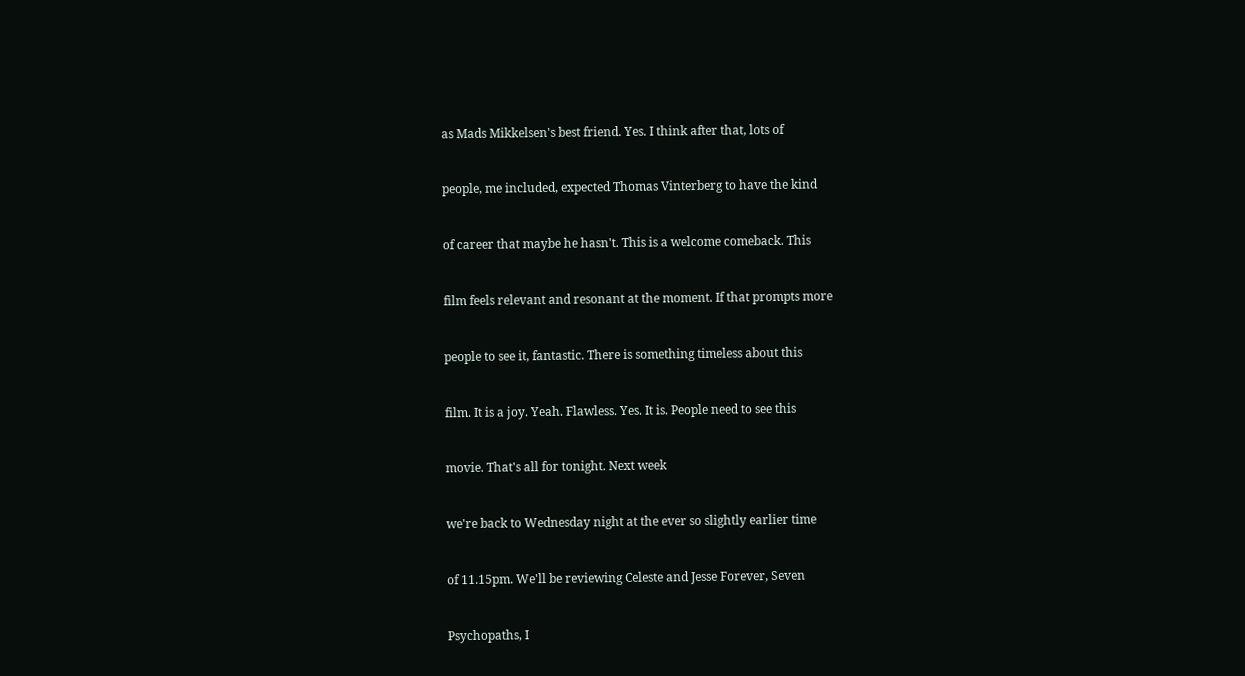as Mads Mikkelsen's best friend. Yes. I think after that, lots of


people, me included, expected Thomas Vinterberg to have the kind


of career that maybe he hasn't. This is a welcome comeback. This


film feels relevant and resonant at the moment. If that prompts more


people to see it, fantastic. There is something timeless about this


film. It is a joy. Yeah. Flawless. Yes. It is. People need to see this


movie. That's all for tonight. Next week


we're back to Wednesday night at the ever so slightly earlier time


of 11.15pm. We'll be reviewing Celeste and Jesse Forever, Seven


Psychopaths, I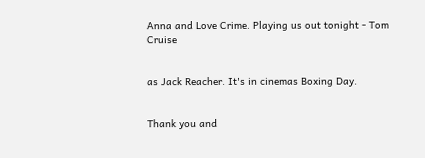Anna and Love Crime. Playing us out tonight - Tom Cruise


as Jack Reacher. It's in cinemas Boxing Day.


Thank you and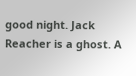good night. Jack Reacher is a ghost. A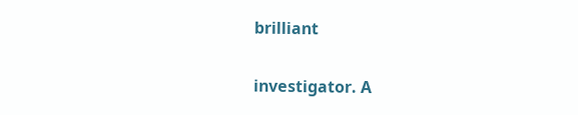brilliant


investigator. A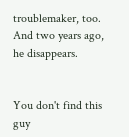troublemaker, too. And two years ago, he disappears.


You don't find this guy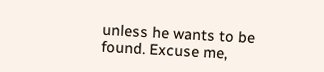unless he wants to be found. Excuse me,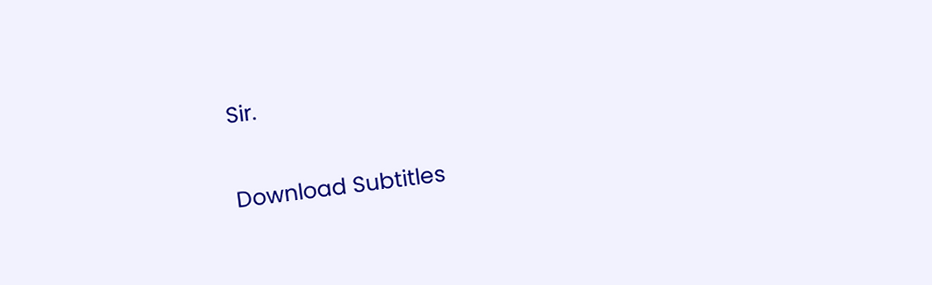Sir.


Download Subtitles